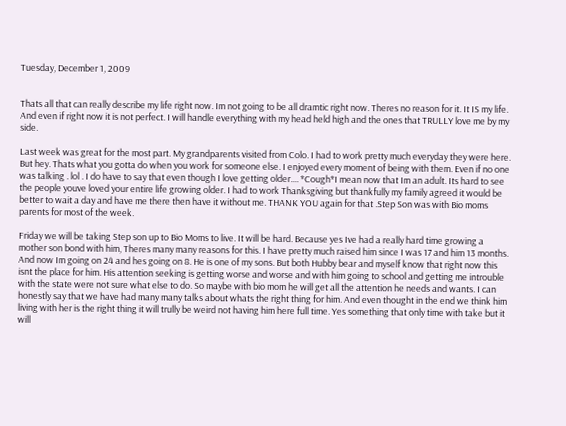Tuesday, December 1, 2009


Thats all that can really describe my life right now. Im not going to be all dramtic right now. Theres no reason for it. It IS my life. And even if right now it is not perfect. I will handle everything with my head held high and the ones that TRULLY love me by my side.

Last week was great for the most part. My grandparents visited from Colo. I had to work pretty much everyday they were here. But hey. Thats what you gotta do when you work for someone else. I enjoyed every moment of being with them. Even if no one was talking . lol . I do have to say that even though I love getting older.... *Cough*I mean now that Im an adult. Its hard to see the people youve loved your entire life growing older. I had to work Thanksgiving but thankfully my family agreed it would be better to wait a day and have me there then have it without me. THANK YOU again for that .Step Son was with Bio moms parents for most of the week.

Friday we will be taking Step son up to Bio Moms to live. It will be hard. Because yes Ive had a really hard time growing a mother son bond with him, Theres many many reasons for this. I have pretty much raised him since I was 17 and him 13 months. And now Im going on 24 and hes going on 8. He is one of my sons. But both Hubby bear and myself know that right now this isnt the place for him. His attention seeking is getting worse and worse and with him going to school and getting me introuble with the state were not sure what else to do. So maybe with bio mom he will get all the attention he needs and wants. I can honestly say that we have had many many talks about whats the right thing for him. And even thought in the end we think him living with her is the right thing it will trully be weird not having him here full time. Yes something that only time with take but it will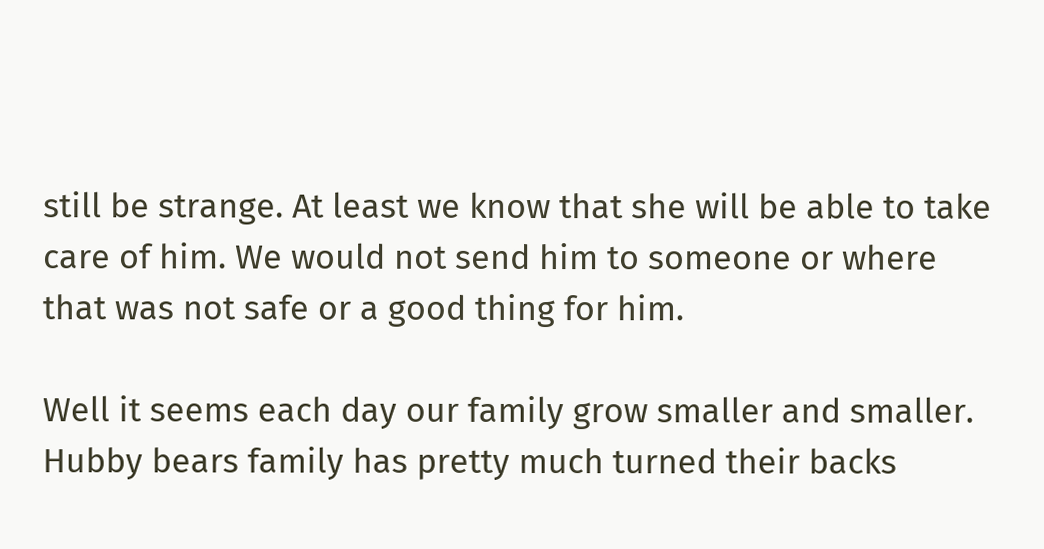still be strange. At least we know that she will be able to take care of him. We would not send him to someone or where that was not safe or a good thing for him.

Well it seems each day our family grow smaller and smaller. Hubby bears family has pretty much turned their backs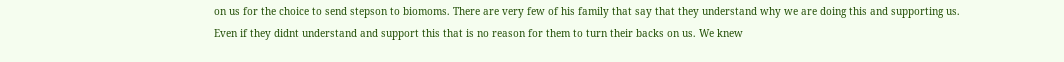on us for the choice to send stepson to biomoms. There are very few of his family that say that they understand why we are doing this and supporting us. Even if they didnt understand and support this that is no reason for them to turn their backs on us. We knew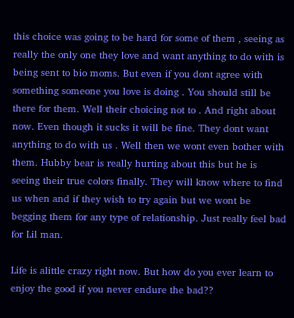this choice was going to be hard for some of them , seeing as really the only one they love and want anything to do with is being sent to bio moms. But even if you dont agree with something someone you love is doing . You should still be there for them. Well their choicing not to . And right about now. Even though it sucks it will be fine. They dont want anything to do with us . Well then we wont even bother with them. Hubby bear is really hurting about this but he is seeing their true colors finally. They will know where to find us when and if they wish to try again but we wont be begging them for any type of relationship. Just really feel bad for Lil man.

Life is alittle crazy right now. But how do you ever learn to enjoy the good if you never endure the bad??